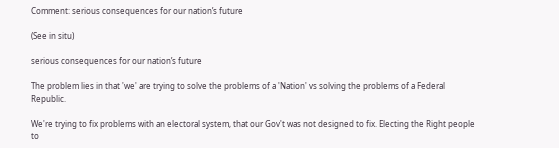Comment: serious consequences for our nation’s future

(See in situ)

serious consequences for our nation’s future

The problem lies in that 'we' are trying to solve the problems of a 'Nation' vs solving the problems of a Federal Republic.

We're trying to fix problems with an electoral system, that our Gov't was not designed to fix. Electing the Right people to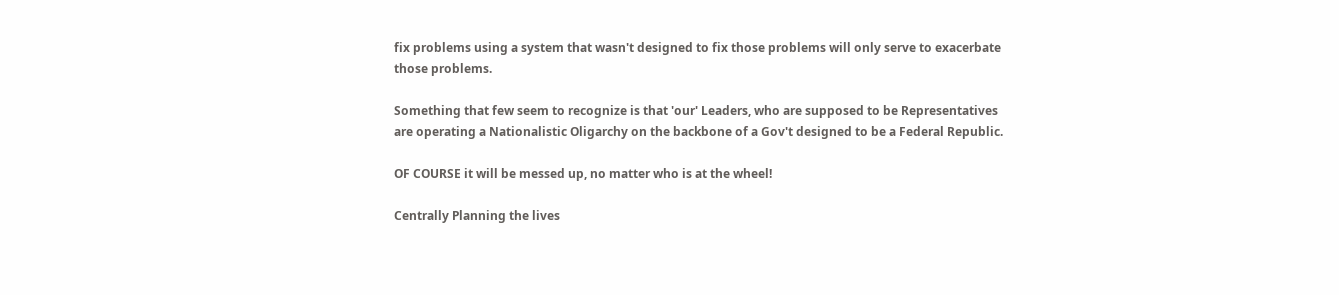fix problems using a system that wasn't designed to fix those problems will only serve to exacerbate those problems.

Something that few seem to recognize is that 'our' Leaders, who are supposed to be Representatives are operating a Nationalistic Oligarchy on the backbone of a Gov't designed to be a Federal Republic.

OF COURSE it will be messed up, no matter who is at the wheel!

Centrally Planning the lives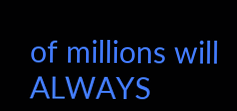of millions will ALWAYS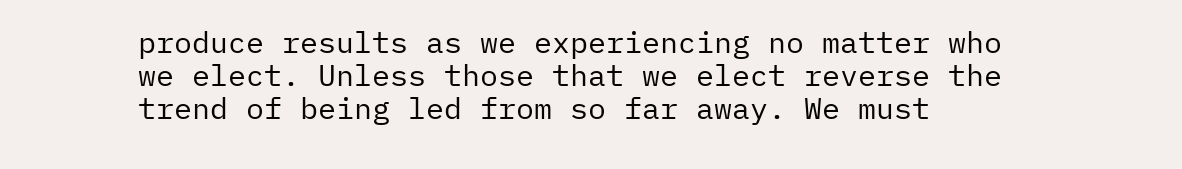produce results as we experiencing no matter who we elect. Unless those that we elect reverse the trend of being led from so far away. We must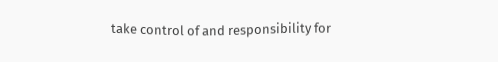take control of and responsibility for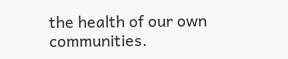the health of our own communities.